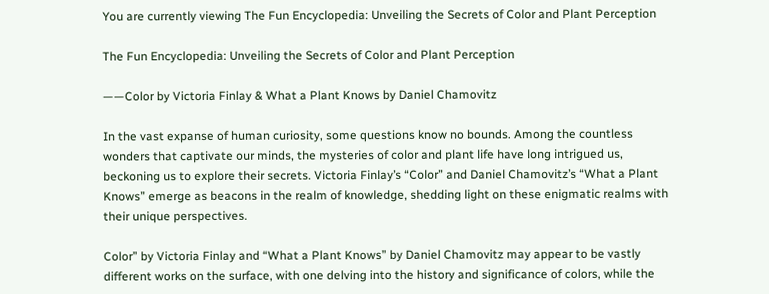You are currently viewing The Fun Encyclopedia: Unveiling the Secrets of Color and Plant Perception

The Fun Encyclopedia: Unveiling the Secrets of Color and Plant Perception

——Color by Victoria Finlay & What a Plant Knows by Daniel Chamovitz

In the vast expanse of human curiosity, some questions know no bounds. Among the countless wonders that captivate our minds, the mysteries of color and plant life have long intrigued us, beckoning us to explore their secrets. Victoria Finlay’s “Color” and Daniel Chamovitz’s “What a Plant Knows” emerge as beacons in the realm of knowledge, shedding light on these enigmatic realms with their unique perspectives.

Color” by Victoria Finlay and “What a Plant Knows” by Daniel Chamovitz may appear to be vastly different works on the surface, with one delving into the history and significance of colors, while the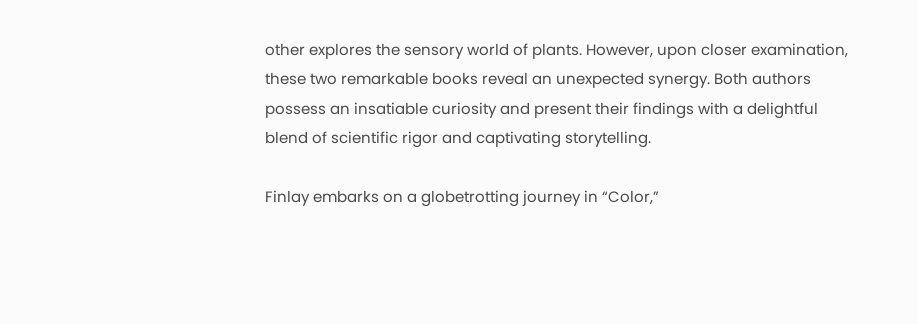other explores the sensory world of plants. However, upon closer examination, these two remarkable books reveal an unexpected synergy. Both authors possess an insatiable curiosity and present their findings with a delightful blend of scientific rigor and captivating storytelling.

Finlay embarks on a globetrotting journey in “Color,”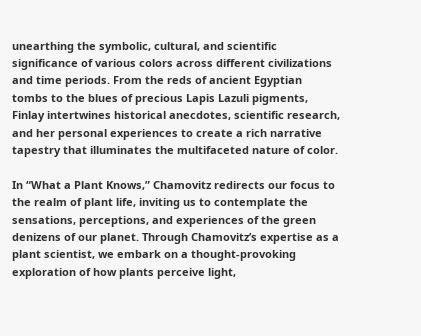unearthing the symbolic, cultural, and scientific significance of various colors across different civilizations and time periods. From the reds of ancient Egyptian tombs to the blues of precious Lapis Lazuli pigments, Finlay intertwines historical anecdotes, scientific research, and her personal experiences to create a rich narrative tapestry that illuminates the multifaceted nature of color.

In “What a Plant Knows,” Chamovitz redirects our focus to the realm of plant life, inviting us to contemplate the sensations, perceptions, and experiences of the green denizens of our planet. Through Chamovitz’s expertise as a plant scientist, we embark on a thought-provoking exploration of how plants perceive light,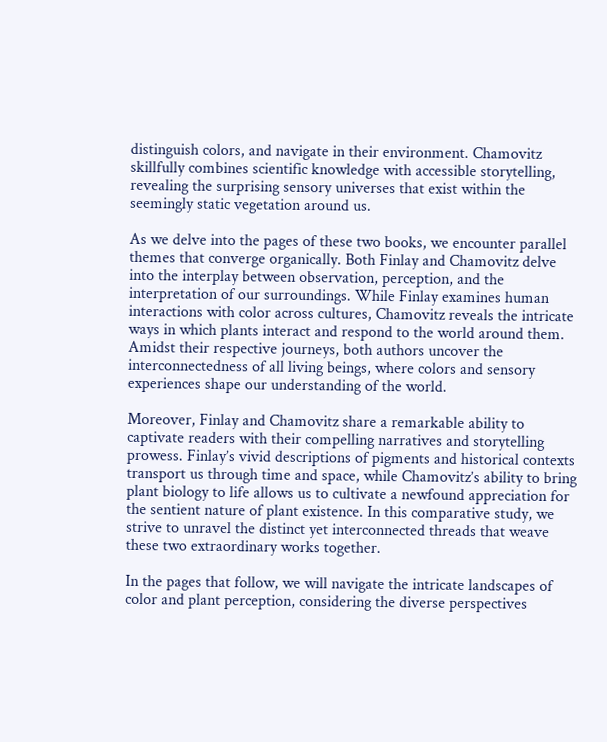distinguish colors, and navigate in their environment. Chamovitz skillfully combines scientific knowledge with accessible storytelling, revealing the surprising sensory universes that exist within the seemingly static vegetation around us.

As we delve into the pages of these two books, we encounter parallel themes that converge organically. Both Finlay and Chamovitz delve into the interplay between observation, perception, and the interpretation of our surroundings. While Finlay examines human interactions with color across cultures, Chamovitz reveals the intricate ways in which plants interact and respond to the world around them. Amidst their respective journeys, both authors uncover the interconnectedness of all living beings, where colors and sensory experiences shape our understanding of the world.

Moreover, Finlay and Chamovitz share a remarkable ability to captivate readers with their compelling narratives and storytelling prowess. Finlay’s vivid descriptions of pigments and historical contexts transport us through time and space, while Chamovitz’s ability to bring plant biology to life allows us to cultivate a newfound appreciation for the sentient nature of plant existence. In this comparative study, we strive to unravel the distinct yet interconnected threads that weave these two extraordinary works together.

In the pages that follow, we will navigate the intricate landscapes of color and plant perception, considering the diverse perspectives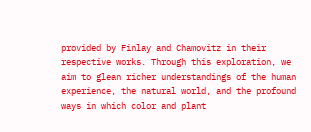provided by Finlay and Chamovitz in their respective works. Through this exploration, we aim to glean richer understandings of the human experience, the natural world, and the profound ways in which color and plant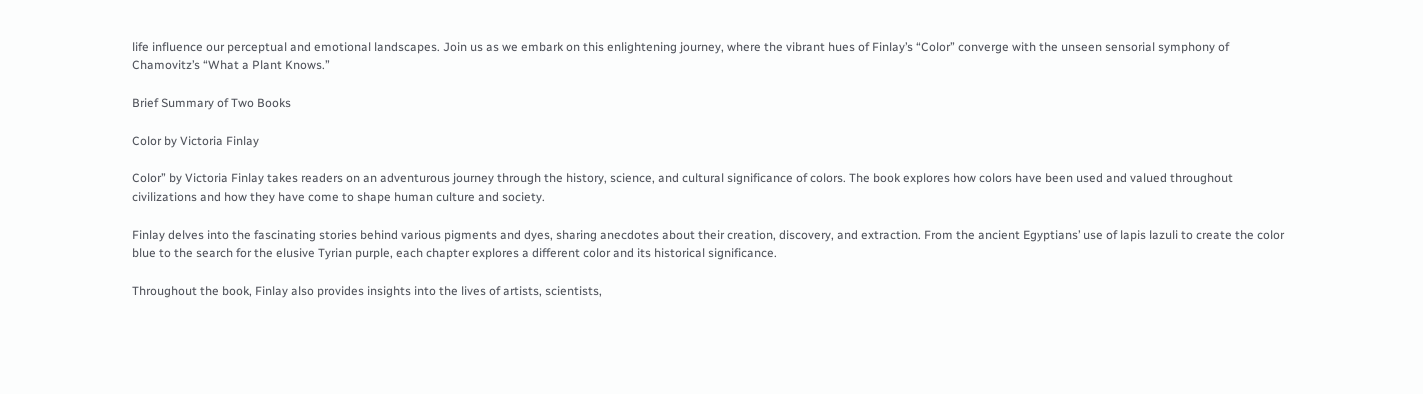life influence our perceptual and emotional landscapes. Join us as we embark on this enlightening journey, where the vibrant hues of Finlay’s “Color” converge with the unseen sensorial symphony of Chamovitz’s “What a Plant Knows.”

Brief Summary of Two Books

Color by Victoria Finlay

Color” by Victoria Finlay takes readers on an adventurous journey through the history, science, and cultural significance of colors. The book explores how colors have been used and valued throughout civilizations and how they have come to shape human culture and society.

Finlay delves into the fascinating stories behind various pigments and dyes, sharing anecdotes about their creation, discovery, and extraction. From the ancient Egyptians’ use of lapis lazuli to create the color blue to the search for the elusive Tyrian purple, each chapter explores a different color and its historical significance.

Throughout the book, Finlay also provides insights into the lives of artists, scientists,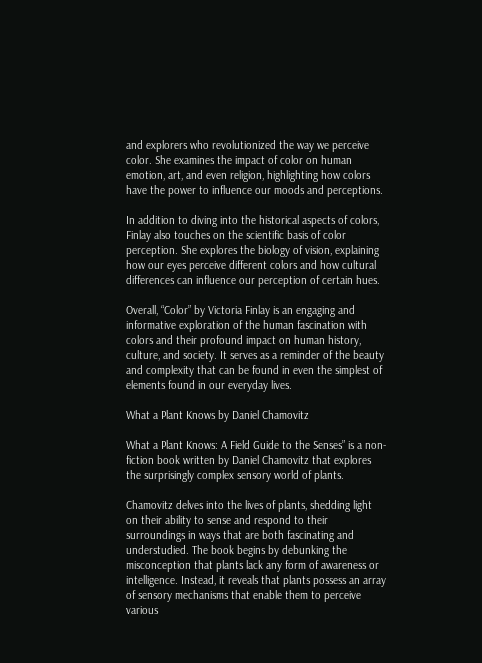and explorers who revolutionized the way we perceive color. She examines the impact of color on human emotion, art, and even religion, highlighting how colors have the power to influence our moods and perceptions.

In addition to diving into the historical aspects of colors, Finlay also touches on the scientific basis of color perception. She explores the biology of vision, explaining how our eyes perceive different colors and how cultural differences can influence our perception of certain hues.

Overall, “Color” by Victoria Finlay is an engaging and informative exploration of the human fascination with colors and their profound impact on human history, culture, and society. It serves as a reminder of the beauty and complexity that can be found in even the simplest of elements found in our everyday lives.

What a Plant Knows by Daniel Chamovitz

What a Plant Knows: A Field Guide to the Senses” is a non-fiction book written by Daniel Chamovitz that explores the surprisingly complex sensory world of plants.

Chamovitz delves into the lives of plants, shedding light on their ability to sense and respond to their surroundings in ways that are both fascinating and understudied. The book begins by debunking the misconception that plants lack any form of awareness or intelligence. Instead, it reveals that plants possess an array of sensory mechanisms that enable them to perceive various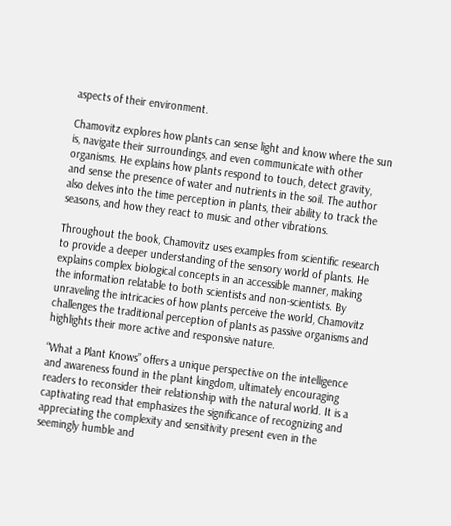aspects of their environment.

Chamovitz explores how plants can sense light and know where the sun is, navigate their surroundings, and even communicate with other organisms. He explains how plants respond to touch, detect gravity, and sense the presence of water and nutrients in the soil. The author also delves into the time perception in plants, their ability to track the seasons, and how they react to music and other vibrations.

Throughout the book, Chamovitz uses examples from scientific research to provide a deeper understanding of the sensory world of plants. He explains complex biological concepts in an accessible manner, making the information relatable to both scientists and non-scientists. By unraveling the intricacies of how plants perceive the world, Chamovitz challenges the traditional perception of plants as passive organisms and highlights their more active and responsive nature.

“What a Plant Knows” offers a unique perspective on the intelligence and awareness found in the plant kingdom, ultimately encouraging readers to reconsider their relationship with the natural world. It is a captivating read that emphasizes the significance of recognizing and appreciating the complexity and sensitivity present even in the seemingly humble and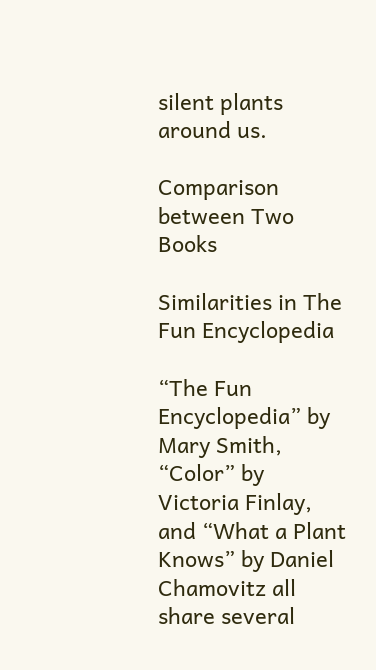silent plants around us.

Comparison between Two Books

Similarities in The Fun Encyclopedia

“The Fun Encyclopedia” by Mary Smith, “Color” by Victoria Finlay, and “What a Plant Knows” by Daniel Chamovitz all share several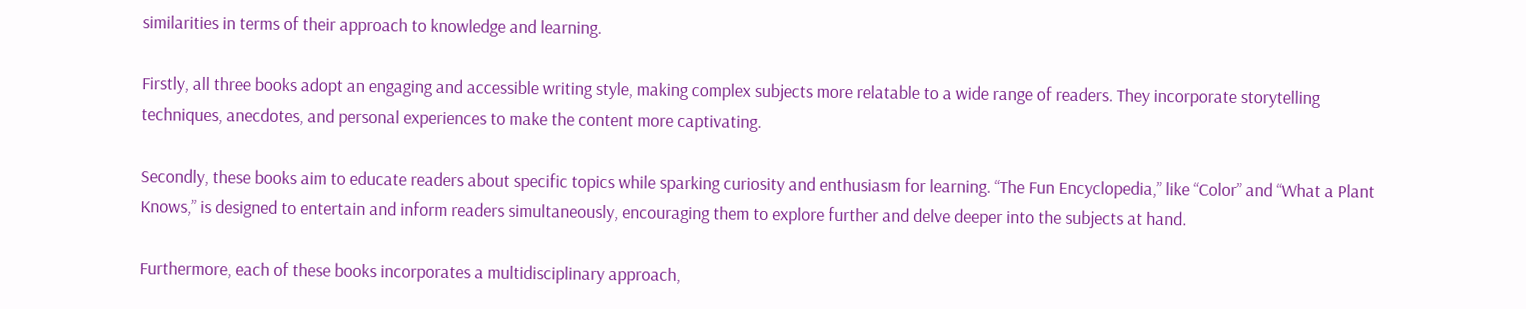similarities in terms of their approach to knowledge and learning.

Firstly, all three books adopt an engaging and accessible writing style, making complex subjects more relatable to a wide range of readers. They incorporate storytelling techniques, anecdotes, and personal experiences to make the content more captivating.

Secondly, these books aim to educate readers about specific topics while sparking curiosity and enthusiasm for learning. “The Fun Encyclopedia,” like “Color” and “What a Plant Knows,” is designed to entertain and inform readers simultaneously, encouraging them to explore further and delve deeper into the subjects at hand.

Furthermore, each of these books incorporates a multidisciplinary approach,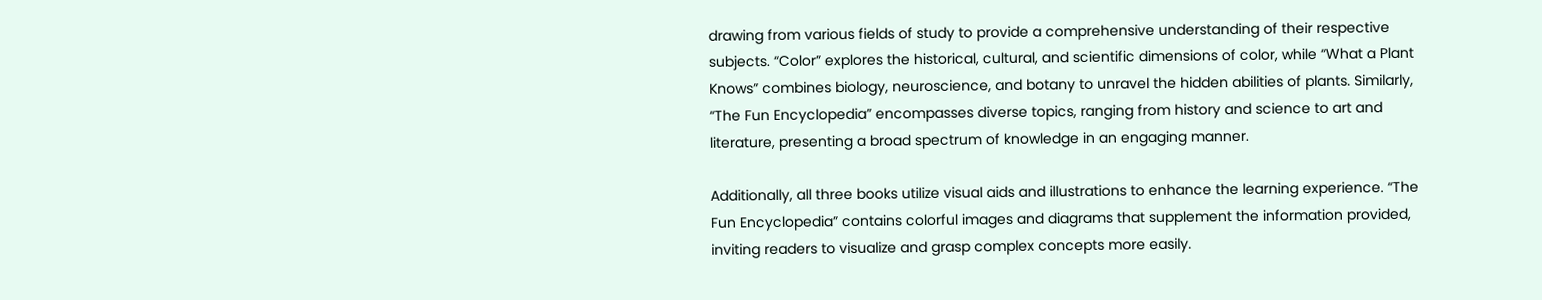drawing from various fields of study to provide a comprehensive understanding of their respective subjects. “Color” explores the historical, cultural, and scientific dimensions of color, while “What a Plant Knows” combines biology, neuroscience, and botany to unravel the hidden abilities of plants. Similarly, “The Fun Encyclopedia” encompasses diverse topics, ranging from history and science to art and literature, presenting a broad spectrum of knowledge in an engaging manner.

Additionally, all three books utilize visual aids and illustrations to enhance the learning experience. “The Fun Encyclopedia” contains colorful images and diagrams that supplement the information provided, inviting readers to visualize and grasp complex concepts more easily.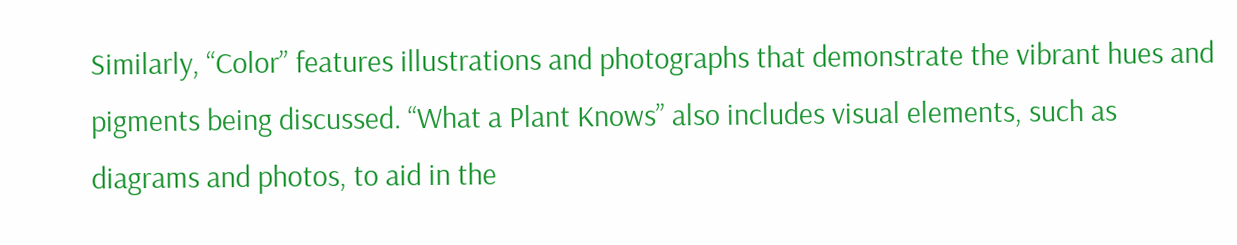Similarly, “Color” features illustrations and photographs that demonstrate the vibrant hues and pigments being discussed. “What a Plant Knows” also includes visual elements, such as diagrams and photos, to aid in the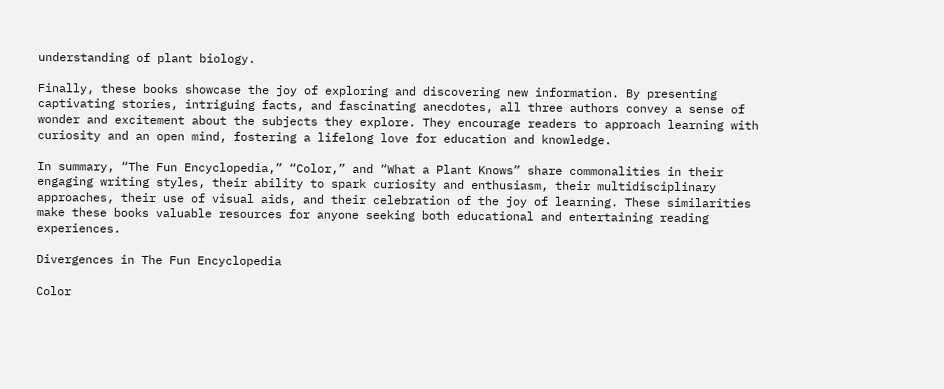understanding of plant biology.

Finally, these books showcase the joy of exploring and discovering new information. By presenting captivating stories, intriguing facts, and fascinating anecdotes, all three authors convey a sense of wonder and excitement about the subjects they explore. They encourage readers to approach learning with curiosity and an open mind, fostering a lifelong love for education and knowledge.

In summary, “The Fun Encyclopedia,” “Color,” and “What a Plant Knows” share commonalities in their engaging writing styles, their ability to spark curiosity and enthusiasm, their multidisciplinary approaches, their use of visual aids, and their celebration of the joy of learning. These similarities make these books valuable resources for anyone seeking both educational and entertaining reading experiences.

Divergences in The Fun Encyclopedia

Color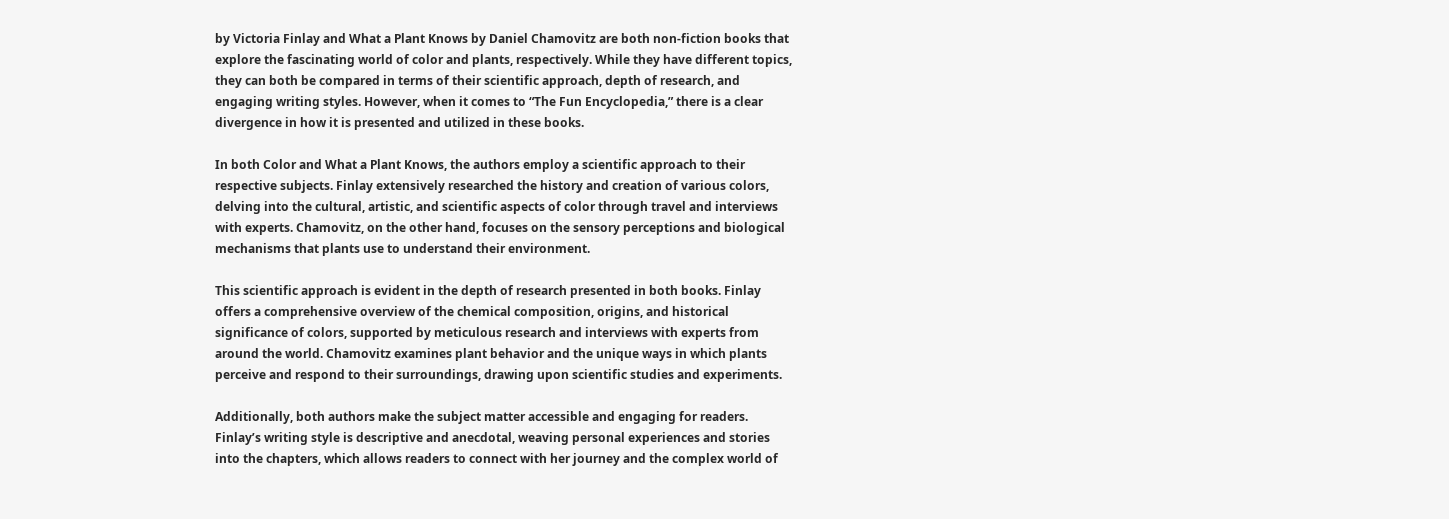by Victoria Finlay and What a Plant Knows by Daniel Chamovitz are both non-fiction books that explore the fascinating world of color and plants, respectively. While they have different topics, they can both be compared in terms of their scientific approach, depth of research, and engaging writing styles. However, when it comes to “The Fun Encyclopedia,” there is a clear divergence in how it is presented and utilized in these books.

In both Color and What a Plant Knows, the authors employ a scientific approach to their respective subjects. Finlay extensively researched the history and creation of various colors, delving into the cultural, artistic, and scientific aspects of color through travel and interviews with experts. Chamovitz, on the other hand, focuses on the sensory perceptions and biological mechanisms that plants use to understand their environment.

This scientific approach is evident in the depth of research presented in both books. Finlay offers a comprehensive overview of the chemical composition, origins, and historical significance of colors, supported by meticulous research and interviews with experts from around the world. Chamovitz examines plant behavior and the unique ways in which plants perceive and respond to their surroundings, drawing upon scientific studies and experiments.

Additionally, both authors make the subject matter accessible and engaging for readers. Finlay’s writing style is descriptive and anecdotal, weaving personal experiences and stories into the chapters, which allows readers to connect with her journey and the complex world of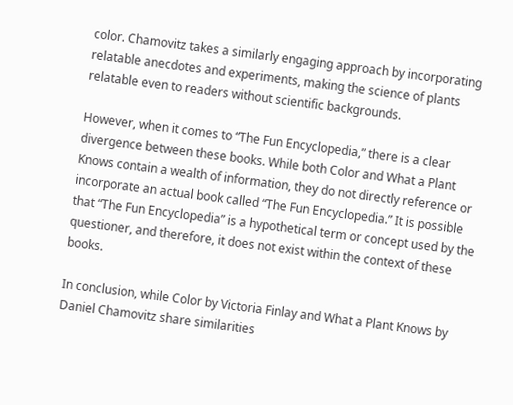color. Chamovitz takes a similarly engaging approach by incorporating relatable anecdotes and experiments, making the science of plants relatable even to readers without scientific backgrounds.

However, when it comes to “The Fun Encyclopedia,” there is a clear divergence between these books. While both Color and What a Plant Knows contain a wealth of information, they do not directly reference or incorporate an actual book called “The Fun Encyclopedia.” It is possible that “The Fun Encyclopedia” is a hypothetical term or concept used by the questioner, and therefore, it does not exist within the context of these books.

In conclusion, while Color by Victoria Finlay and What a Plant Knows by Daniel Chamovitz share similarities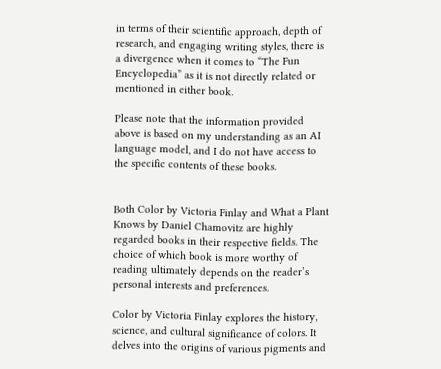in terms of their scientific approach, depth of research, and engaging writing styles, there is a divergence when it comes to “The Fun Encyclopedia” as it is not directly related or mentioned in either book.

Please note that the information provided above is based on my understanding as an AI language model, and I do not have access to the specific contents of these books.


Both Color by Victoria Finlay and What a Plant Knows by Daniel Chamovitz are highly regarded books in their respective fields. The choice of which book is more worthy of reading ultimately depends on the reader’s personal interests and preferences.

Color by Victoria Finlay explores the history, science, and cultural significance of colors. It delves into the origins of various pigments and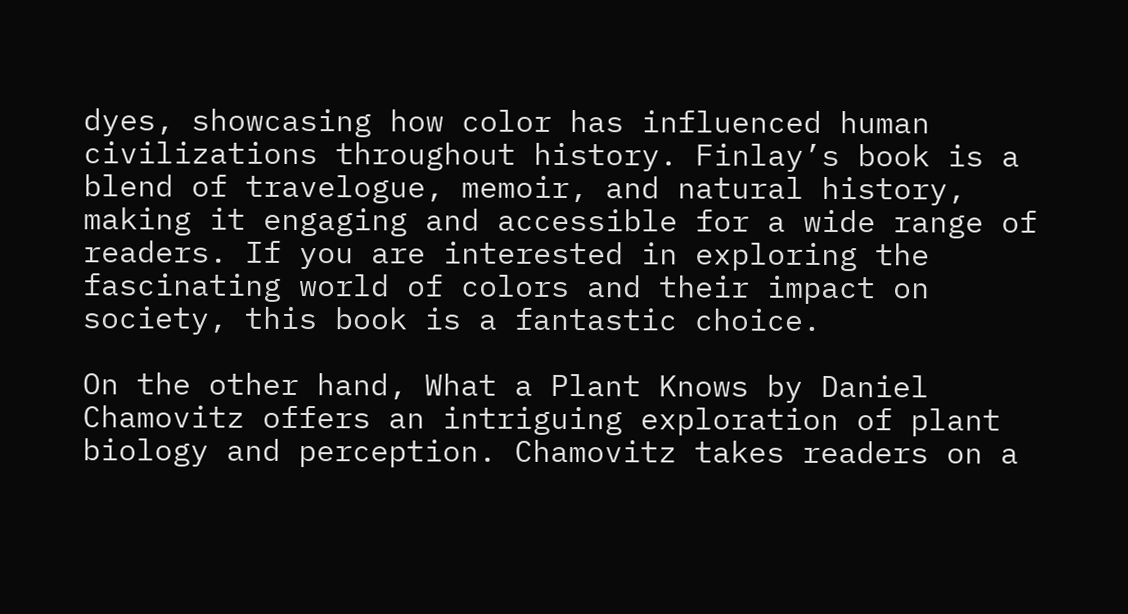dyes, showcasing how color has influenced human civilizations throughout history. Finlay’s book is a blend of travelogue, memoir, and natural history, making it engaging and accessible for a wide range of readers. If you are interested in exploring the fascinating world of colors and their impact on society, this book is a fantastic choice.

On the other hand, What a Plant Knows by Daniel Chamovitz offers an intriguing exploration of plant biology and perception. Chamovitz takes readers on a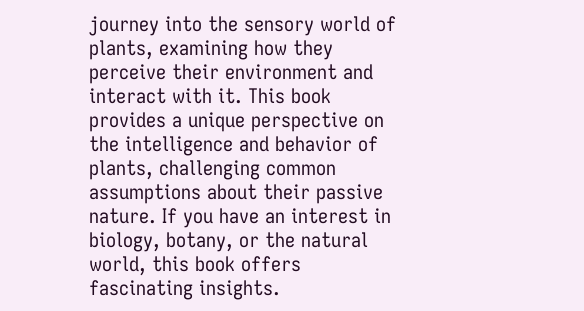journey into the sensory world of plants, examining how they perceive their environment and interact with it. This book provides a unique perspective on the intelligence and behavior of plants, challenging common assumptions about their passive nature. If you have an interest in biology, botany, or the natural world, this book offers fascinating insights.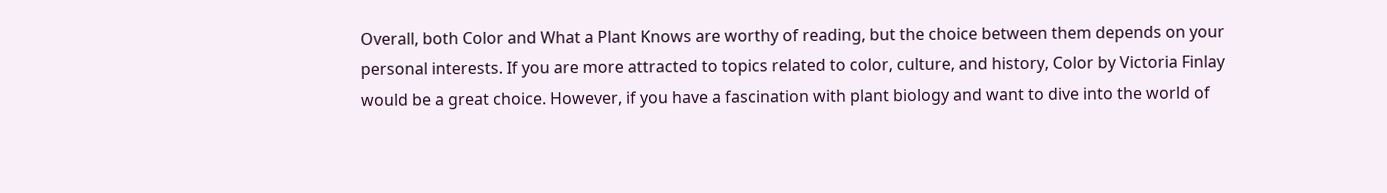Overall, both Color and What a Plant Knows are worthy of reading, but the choice between them depends on your personal interests. If you are more attracted to topics related to color, culture, and history, Color by Victoria Finlay would be a great choice. However, if you have a fascination with plant biology and want to dive into the world of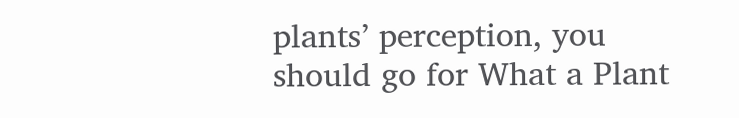plants’ perception, you should go for What a Plant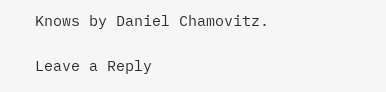Knows by Daniel Chamovitz.

Leave a Reply